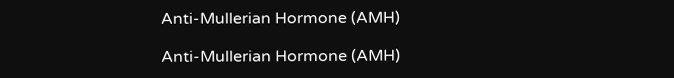Anti-Mullerian Hormone (AMH)

Anti-Mullerian Hormone (AMH)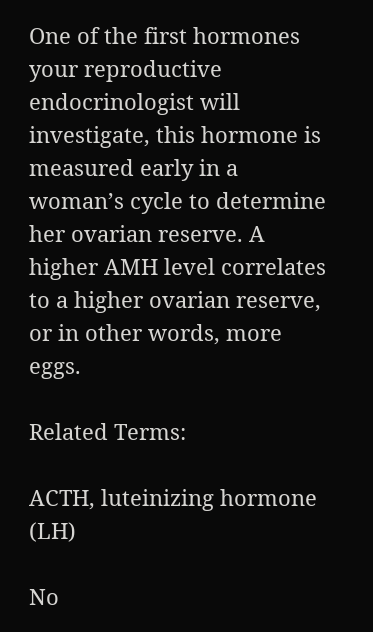One of the first hormones your reproductive endocrinologist will investigate, this hormone is measured early in a woman’s cycle to determine her ovarian reserve. A higher AMH level correlates to a higher ovarian reserve, or in other words, more eggs.

Related Terms:

ACTH, luteinizing hormone (LH)

No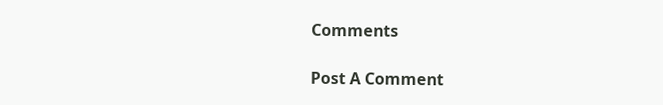Comments

Post A Comment